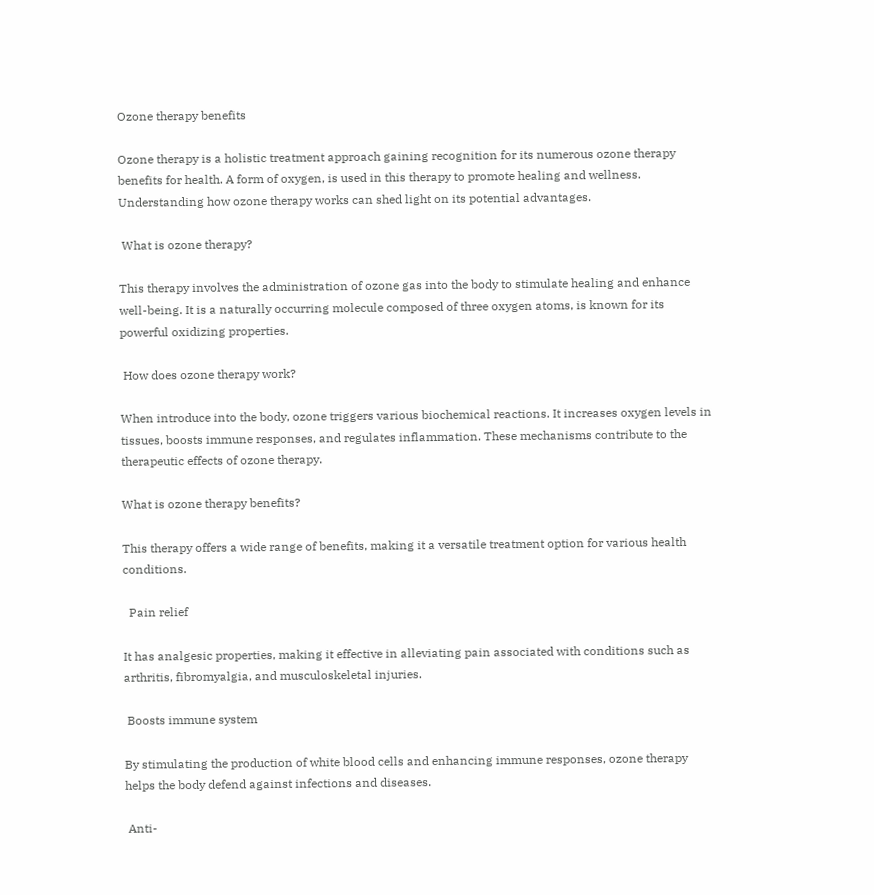Ozone therapy benefits

Ozone therapy is a holistic treatment approach gaining recognition for its numerous ozone therapy benefits for health. A form of oxygen, is used in this therapy to promote healing and wellness. Understanding how ozone therapy works can shed light on its potential advantages.

 What is ozone therapy?

This therapy involves the administration of ozone gas into the body to stimulate healing and enhance well-being. It is a naturally occurring molecule composed of three oxygen atoms, is known for its powerful oxidizing properties.

 How does ozone therapy work?

When introduce into the body, ozone triggers various biochemical reactions. It increases oxygen levels in tissues, boosts immune responses, and regulates inflammation. These mechanisms contribute to the therapeutic effects of ozone therapy.

What is ozone therapy benefits?

This therapy offers a wide range of benefits, making it a versatile treatment option for various health conditions.

  Pain relief

It has analgesic properties, making it effective in alleviating pain associated with conditions such as arthritis, fibromyalgia, and musculoskeletal injuries.

 Boosts immune system

By stimulating the production of white blood cells and enhancing immune responses, ozone therapy helps the body defend against infections and diseases.

 Anti-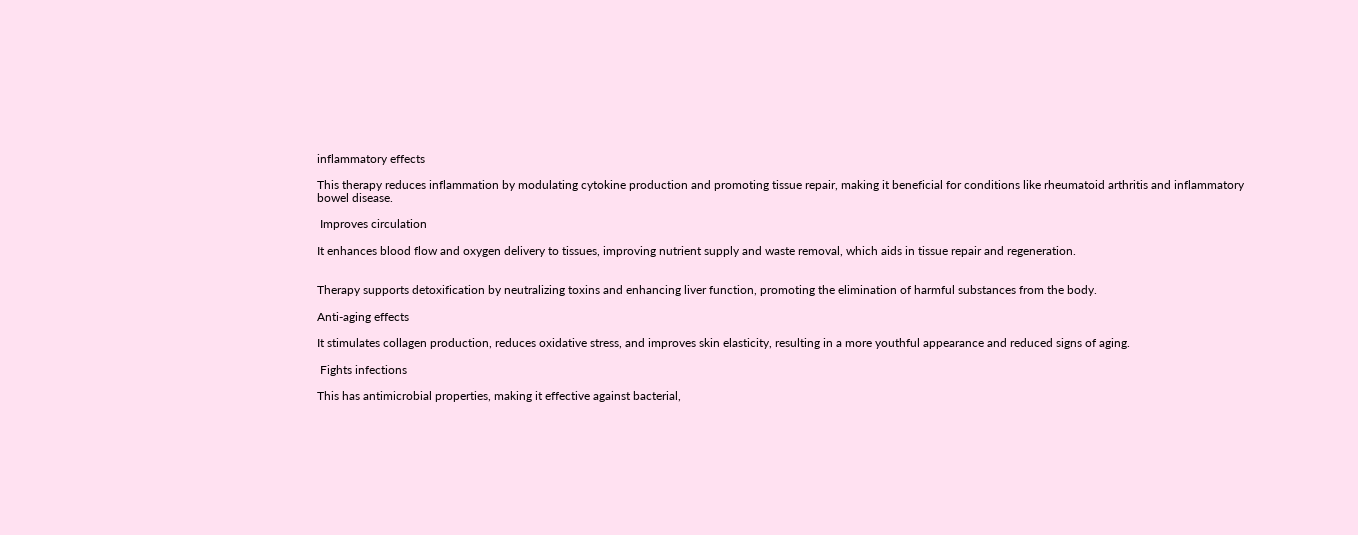inflammatory effects

This therapy reduces inflammation by modulating cytokine production and promoting tissue repair, making it beneficial for conditions like rheumatoid arthritis and inflammatory bowel disease.

 Improves circulation

It enhances blood flow and oxygen delivery to tissues, improving nutrient supply and waste removal, which aids in tissue repair and regeneration.


Therapy supports detoxification by neutralizing toxins and enhancing liver function, promoting the elimination of harmful substances from the body.

Anti-aging effects

It stimulates collagen production, reduces oxidative stress, and improves skin elasticity, resulting in a more youthful appearance and reduced signs of aging.

 Fights infections

This has antimicrobial properties, making it effective against bacterial,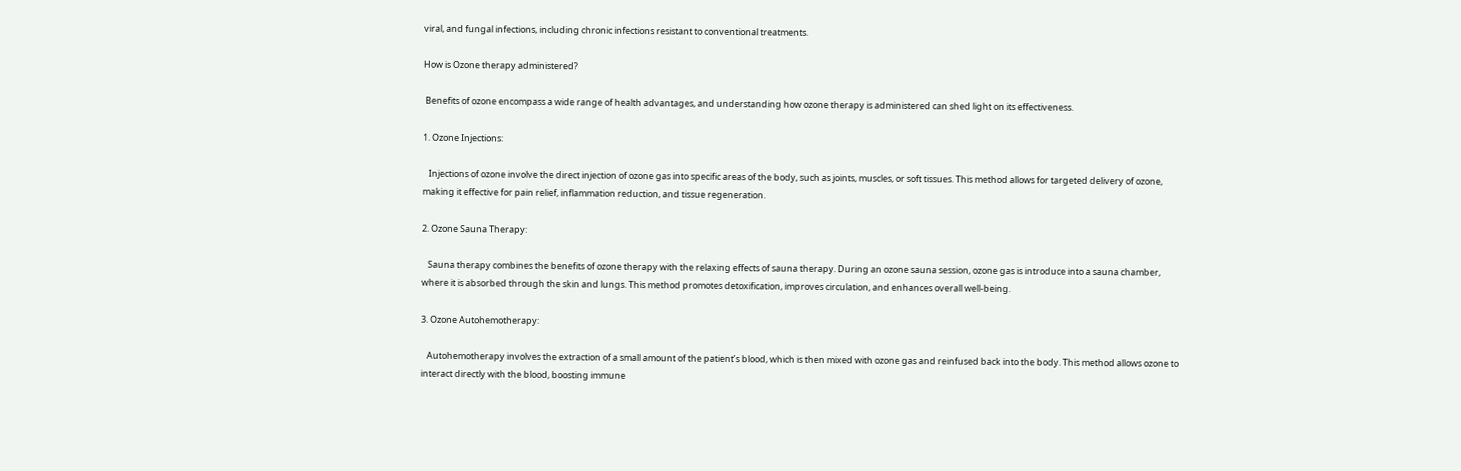viral, and fungal infections, including chronic infections resistant to conventional treatments.

How is Ozone therapy administered?

 Benefits of ozone encompass a wide range of health advantages, and understanding how ozone therapy is administered can shed light on its effectiveness.

1. Ozone Injections:

   Injections of ozone involve the direct injection of ozone gas into specific areas of the body, such as joints, muscles, or soft tissues. This method allows for targeted delivery of ozone, making it effective for pain relief, inflammation reduction, and tissue regeneration.

2. Ozone Sauna Therapy:

   Sauna therapy combines the benefits of ozone therapy with the relaxing effects of sauna therapy. During an ozone sauna session, ozone gas is introduce into a sauna chamber, where it is absorbed through the skin and lungs. This method promotes detoxification, improves circulation, and enhances overall well-being.

3. Ozone Autohemotherapy:

   Autohemotherapy involves the extraction of a small amount of the patient’s blood, which is then mixed with ozone gas and reinfused back into the body. This method allows ozone to interact directly with the blood, boosting immune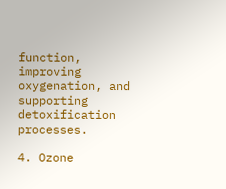function, improving oxygenation, and supporting detoxification processes.

4. Ozone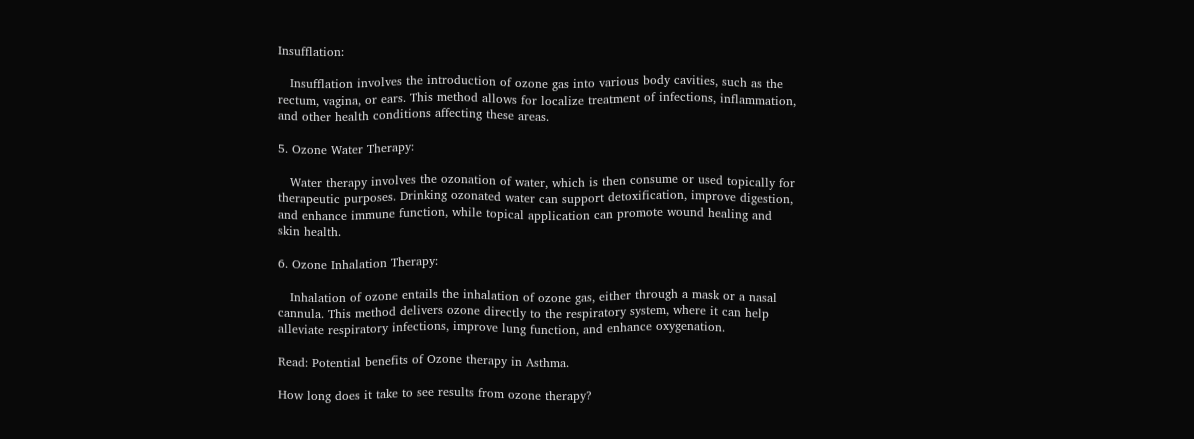Insufflation:

   Insufflation involves the introduction of ozone gas into various body cavities, such as the rectum, vagina, or ears. This method allows for localize treatment of infections, inflammation, and other health conditions affecting these areas.

5. Ozone Water Therapy:

   Water therapy involves the ozonation of water, which is then consume or used topically for therapeutic purposes. Drinking ozonated water can support detoxification, improve digestion, and enhance immune function, while topical application can promote wound healing and skin health.

6. Ozone Inhalation Therapy:

   Inhalation of ozone entails the inhalation of ozone gas, either through a mask or a nasal cannula. This method delivers ozone directly to the respiratory system, where it can help alleviate respiratory infections, improve lung function, and enhance oxygenation.

Read: Potential benefits of Ozone therapy in Asthma.

How long does it take to see results from ozone therapy?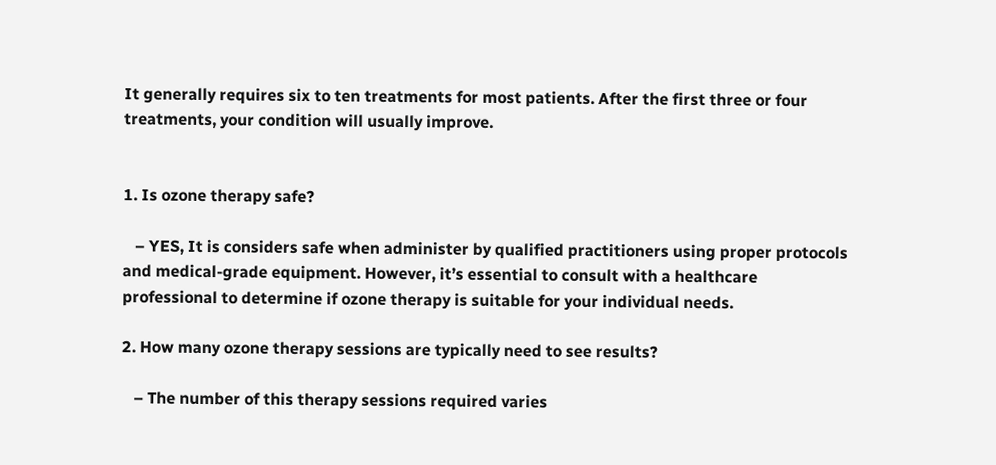It generally requires six to ten treatments for most patients. After the first three or four treatments, your condition will usually improve.


1. Is ozone therapy safe?

   – YES, It is considers safe when administer by qualified practitioners using proper protocols and medical-grade equipment. However, it’s essential to consult with a healthcare professional to determine if ozone therapy is suitable for your individual needs.

2. How many ozone therapy sessions are typically need to see results?

   – The number of this therapy sessions required varies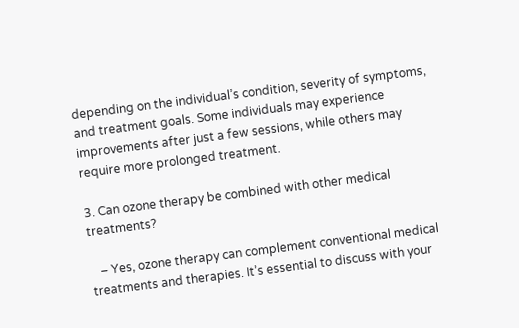depending on the individual’s condition, severity of symptoms, and treatment goals. Some individuals may experience improvements after just a few sessions, while others may require more prolonged treatment.

3. Can ozone therapy be combined with other medical treatments?

   – Yes, ozone therapy can complement conventional medical treatments and therapies. It’s essential to discuss with your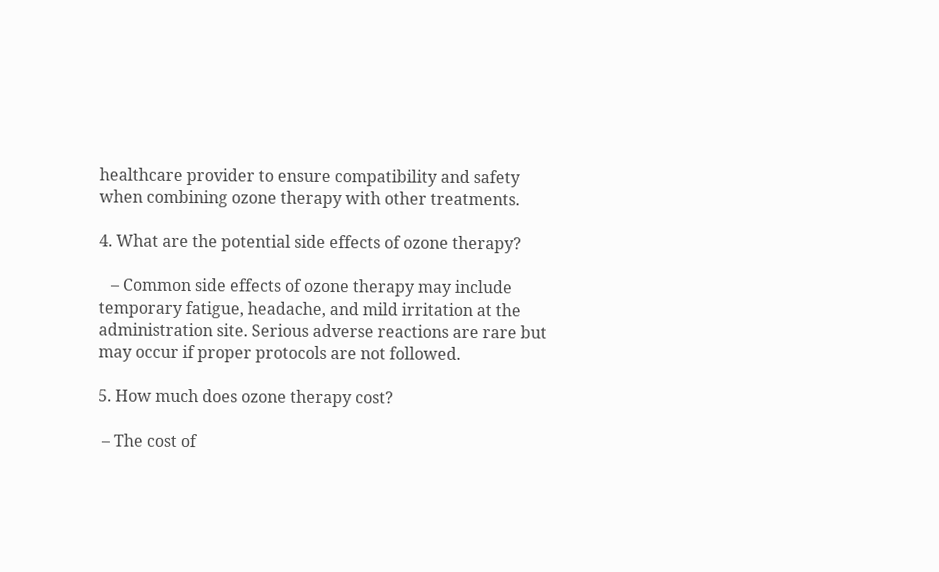healthcare provider to ensure compatibility and safety when combining ozone therapy with other treatments.

4. What are the potential side effects of ozone therapy?

   – Common side effects of ozone therapy may include temporary fatigue, headache, and mild irritation at the administration site. Serious adverse reactions are rare but may occur if proper protocols are not followed.

5. How much does ozone therapy cost?

 – The cost of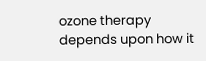ozone therapy depends upon how it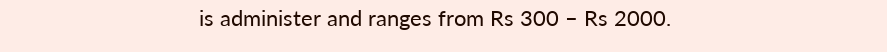is administer and ranges from Rs 300 – Rs 2000.